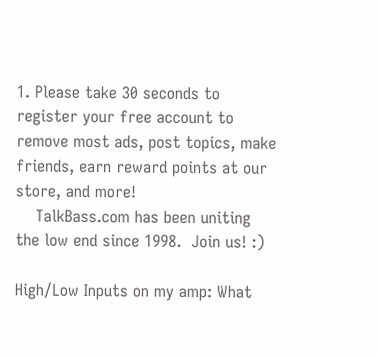1. Please take 30 seconds to register your free account to remove most ads, post topics, make friends, earn reward points at our store, and more!
    TalkBass.com has been uniting the low end since 1998.  Join us! :)

High/Low Inputs on my amp: What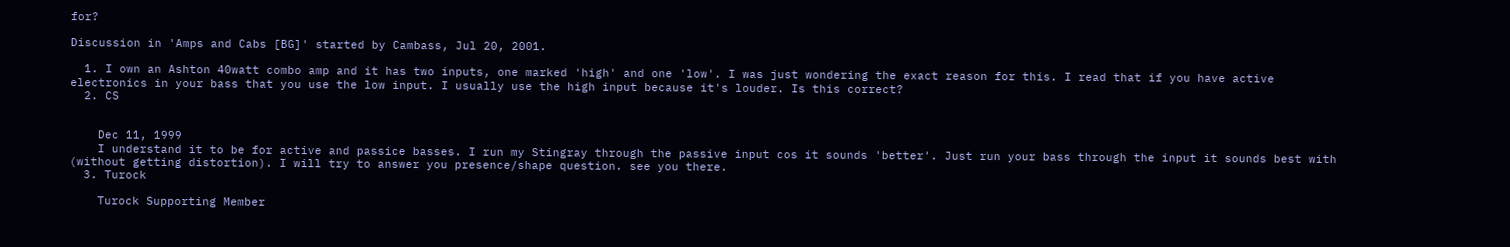for?

Discussion in 'Amps and Cabs [BG]' started by Cambass, Jul 20, 2001.

  1. I own an Ashton 40watt combo amp and it has two inputs, one marked 'high' and one 'low'. I was just wondering the exact reason for this. I read that if you have active electronics in your bass that you use the low input. I usually use the high input because it's louder. Is this correct?
  2. CS


    Dec 11, 1999
    I understand it to be for active and passice basses. I run my Stingray through the passive input cos it sounds 'better'. Just run your bass through the input it sounds best with (without getting distortion). I will try to answer you presence/shape question. see you there.
  3. Turock

    Turock Supporting Member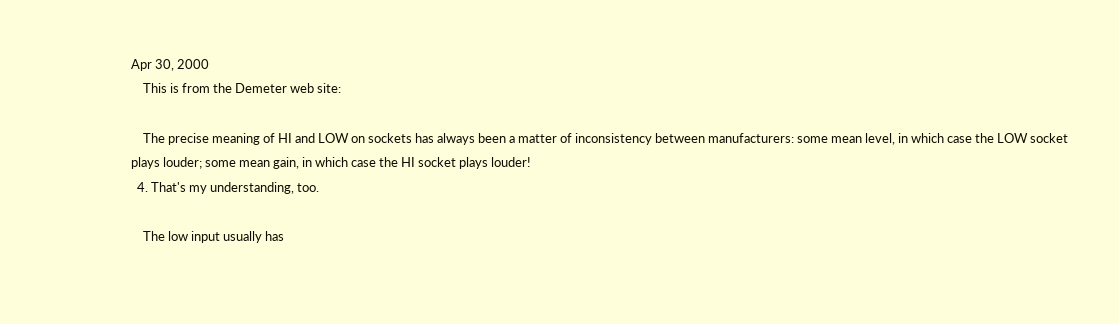Apr 30, 2000
    This is from the Demeter web site:

    The precise meaning of HI and LOW on sockets has always been a matter of inconsistency between manufacturers: some mean level, in which case the LOW socket plays louder; some mean gain, in which case the HI socket plays louder!
  4. That's my understanding, too.

    The low input usually has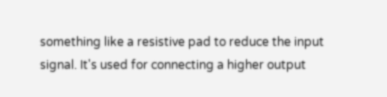something like a resistive pad to reduce the input signal. It's used for connecting a higher output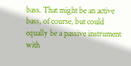bass. That might be an active bass, of course, but could equally be a passive instrument with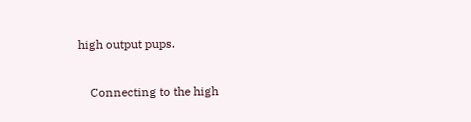high output pups.

    Connecting to the high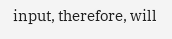input, therefore, will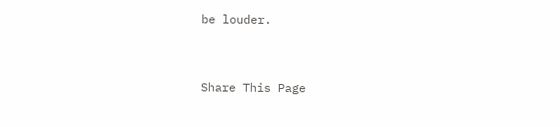be louder.


Share This Page